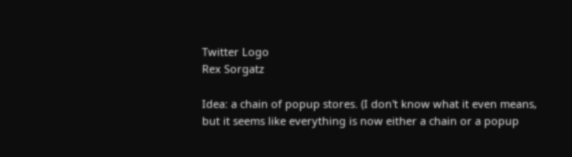Twitter Logo
Rex Sorgatz

Idea: a chain of popup stores. (I don't know what it even means, but it seems like everything is now either a chain or a popup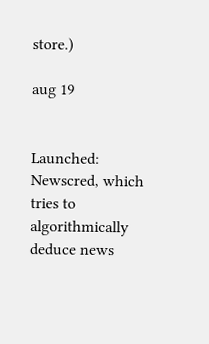store.)

aug 19


Launched: Newscred, which tries to algorithmically deduce news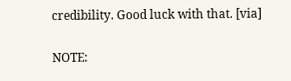credibility. Good luck with that. [via]

NOTE: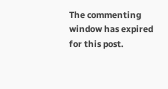The commenting window has expired for this post.